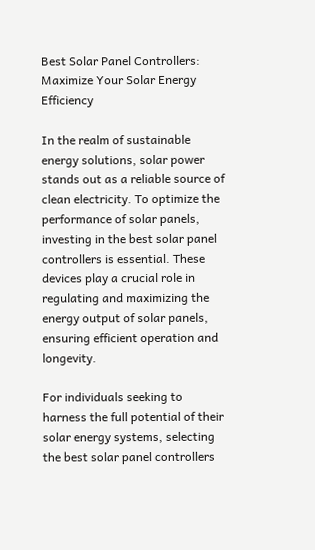Best Solar Panel Controllers: Maximize Your Solar Energy Efficiency

In the realm of sustainable energy solutions, solar power stands out as a reliable source of clean electricity. To optimize the performance of solar panels, investing in the best solar panel controllers is essential. These devices play a crucial role in regulating and maximizing the energy output of solar panels, ensuring efficient operation and longevity.

For individuals seeking to harness the full potential of their solar energy systems, selecting the best solar panel controllers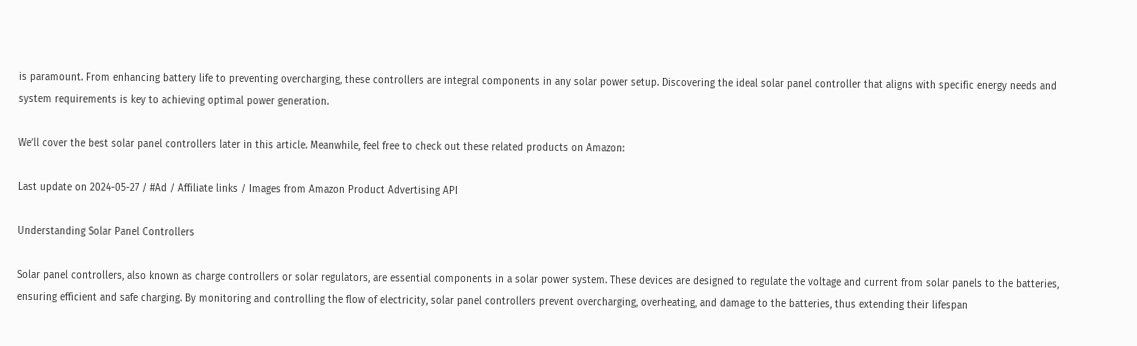is paramount. From enhancing battery life to preventing overcharging, these controllers are integral components in any solar power setup. Discovering the ideal solar panel controller that aligns with specific energy needs and system requirements is key to achieving optimal power generation.

We’ll cover the best solar panel controllers later in this article. Meanwhile, feel free to check out these related products on Amazon:

Last update on 2024-05-27 / #Ad / Affiliate links / Images from Amazon Product Advertising API

Understanding Solar Panel Controllers

Solar panel controllers, also known as charge controllers or solar regulators, are essential components in a solar power system. These devices are designed to regulate the voltage and current from solar panels to the batteries, ensuring efficient and safe charging. By monitoring and controlling the flow of electricity, solar panel controllers prevent overcharging, overheating, and damage to the batteries, thus extending their lifespan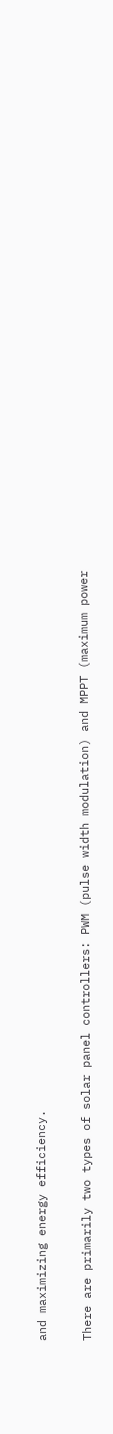and maximizing energy efficiency.

There are primarily two types of solar panel controllers: PWM (pulse width modulation) and MPPT (maximum power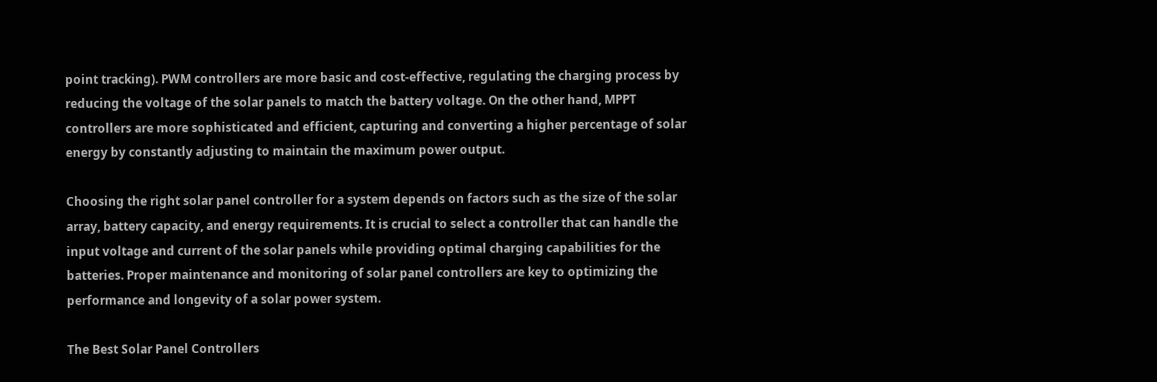point tracking). PWM controllers are more basic and cost-effective, regulating the charging process by reducing the voltage of the solar panels to match the battery voltage. On the other hand, MPPT controllers are more sophisticated and efficient, capturing and converting a higher percentage of solar energy by constantly adjusting to maintain the maximum power output.

Choosing the right solar panel controller for a system depends on factors such as the size of the solar array, battery capacity, and energy requirements. It is crucial to select a controller that can handle the input voltage and current of the solar panels while providing optimal charging capabilities for the batteries. Proper maintenance and monitoring of solar panel controllers are key to optimizing the performance and longevity of a solar power system.

The Best Solar Panel Controllers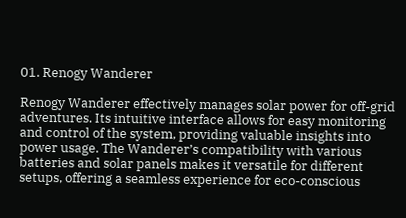01. Renogy Wanderer

Renogy Wanderer effectively manages solar power for off-grid adventures. Its intuitive interface allows for easy monitoring and control of the system, providing valuable insights into power usage. The Wanderer’s compatibility with various batteries and solar panels makes it versatile for different setups, offering a seamless experience for eco-conscious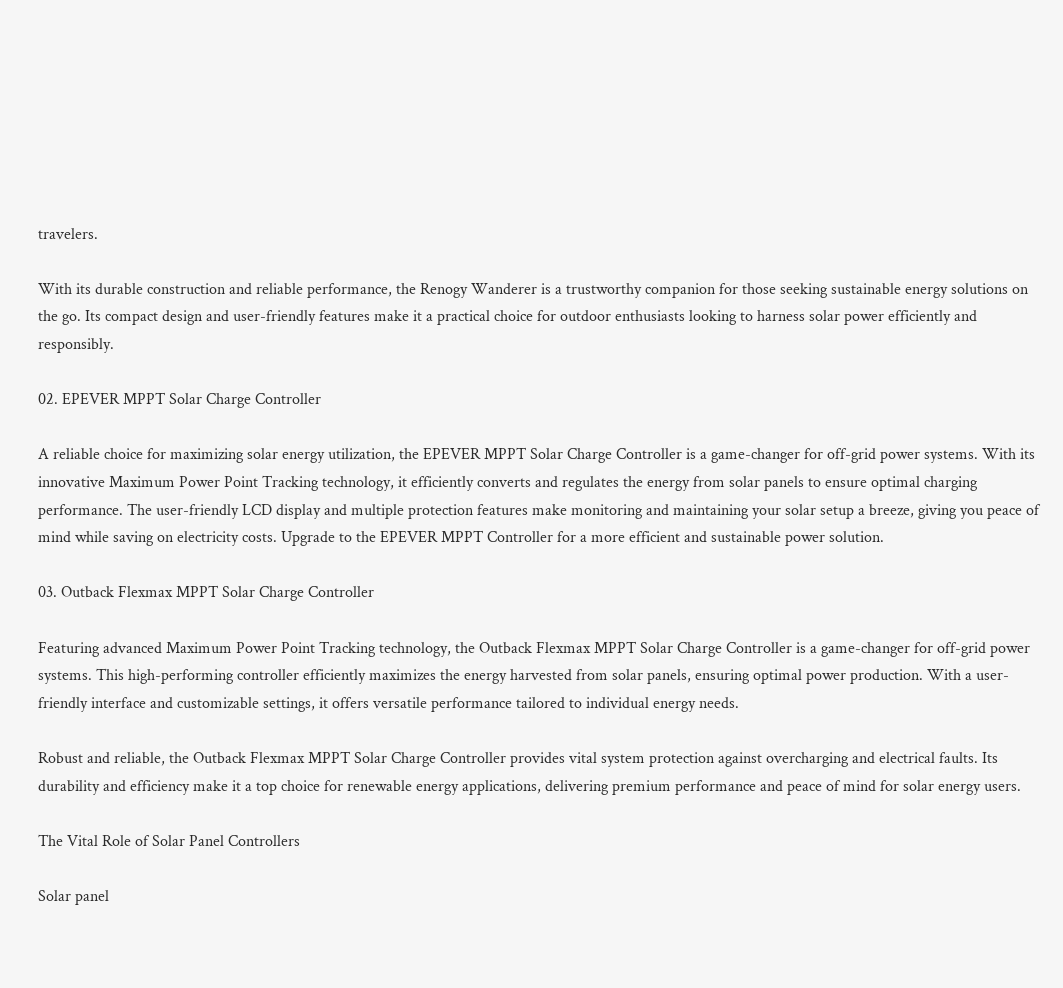travelers.

With its durable construction and reliable performance, the Renogy Wanderer is a trustworthy companion for those seeking sustainable energy solutions on the go. Its compact design and user-friendly features make it a practical choice for outdoor enthusiasts looking to harness solar power efficiently and responsibly.

02. EPEVER MPPT Solar Charge Controller

A reliable choice for maximizing solar energy utilization, the EPEVER MPPT Solar Charge Controller is a game-changer for off-grid power systems. With its innovative Maximum Power Point Tracking technology, it efficiently converts and regulates the energy from solar panels to ensure optimal charging performance. The user-friendly LCD display and multiple protection features make monitoring and maintaining your solar setup a breeze, giving you peace of mind while saving on electricity costs. Upgrade to the EPEVER MPPT Controller for a more efficient and sustainable power solution.

03. Outback Flexmax MPPT Solar Charge Controller

Featuring advanced Maximum Power Point Tracking technology, the Outback Flexmax MPPT Solar Charge Controller is a game-changer for off-grid power systems. This high-performing controller efficiently maximizes the energy harvested from solar panels, ensuring optimal power production. With a user-friendly interface and customizable settings, it offers versatile performance tailored to individual energy needs.

Robust and reliable, the Outback Flexmax MPPT Solar Charge Controller provides vital system protection against overcharging and electrical faults. Its durability and efficiency make it a top choice for renewable energy applications, delivering premium performance and peace of mind for solar energy users.

The Vital Role of Solar Panel Controllers

Solar panel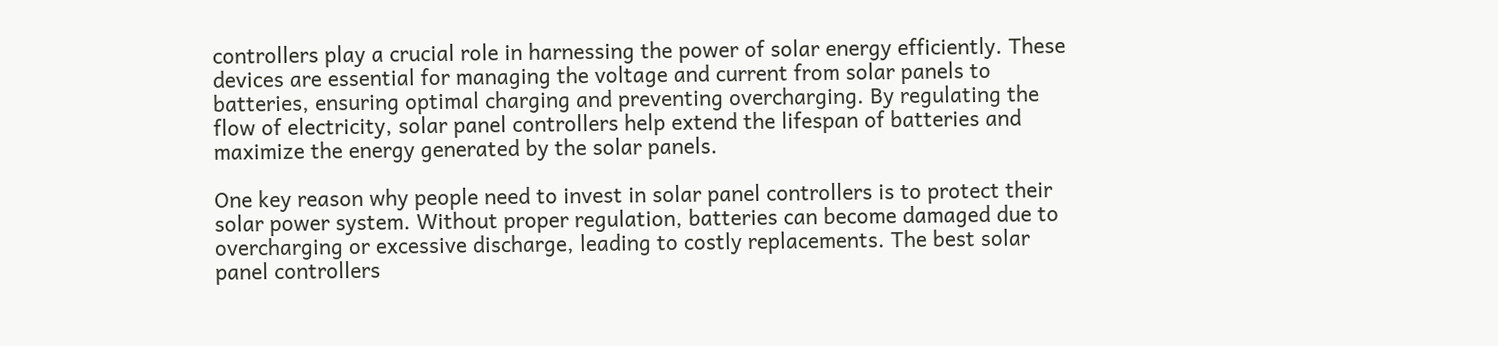controllers play a crucial role in harnessing the power of solar energy efficiently. These devices are essential for managing the voltage and current from solar panels to batteries, ensuring optimal charging and preventing overcharging. By regulating the flow of electricity, solar panel controllers help extend the lifespan of batteries and maximize the energy generated by the solar panels.

One key reason why people need to invest in solar panel controllers is to protect their solar power system. Without proper regulation, batteries can become damaged due to overcharging or excessive discharge, leading to costly replacements. The best solar panel controllers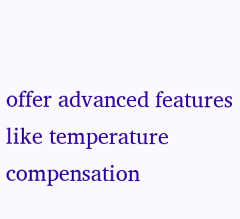offer advanced features like temperature compensation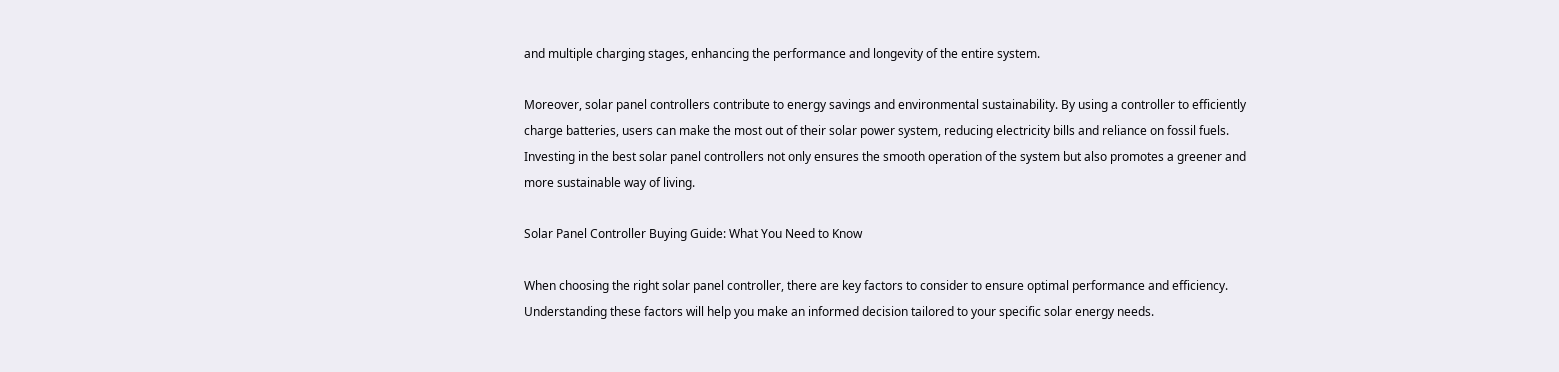and multiple charging stages, enhancing the performance and longevity of the entire system.

Moreover, solar panel controllers contribute to energy savings and environmental sustainability. By using a controller to efficiently charge batteries, users can make the most out of their solar power system, reducing electricity bills and reliance on fossil fuels. Investing in the best solar panel controllers not only ensures the smooth operation of the system but also promotes a greener and more sustainable way of living.

Solar Panel Controller Buying Guide: What You Need to Know

When choosing the right solar panel controller, there are key factors to consider to ensure optimal performance and efficiency. Understanding these factors will help you make an informed decision tailored to your specific solar energy needs.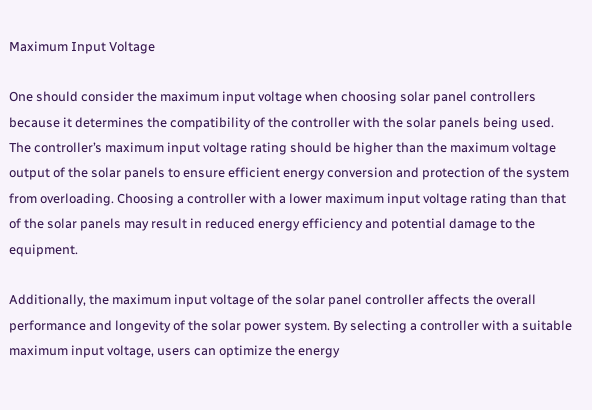Maximum Input Voltage

One should consider the maximum input voltage when choosing solar panel controllers because it determines the compatibility of the controller with the solar panels being used. The controller’s maximum input voltage rating should be higher than the maximum voltage output of the solar panels to ensure efficient energy conversion and protection of the system from overloading. Choosing a controller with a lower maximum input voltage rating than that of the solar panels may result in reduced energy efficiency and potential damage to the equipment.

Additionally, the maximum input voltage of the solar panel controller affects the overall performance and longevity of the solar power system. By selecting a controller with a suitable maximum input voltage, users can optimize the energy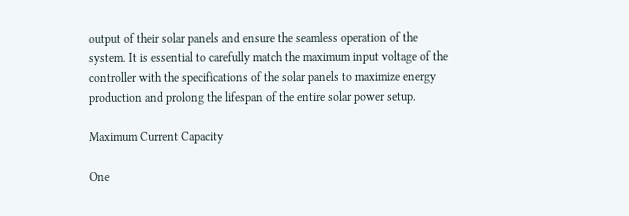output of their solar panels and ensure the seamless operation of the system. It is essential to carefully match the maximum input voltage of the controller with the specifications of the solar panels to maximize energy production and prolong the lifespan of the entire solar power setup.

Maximum Current Capacity

One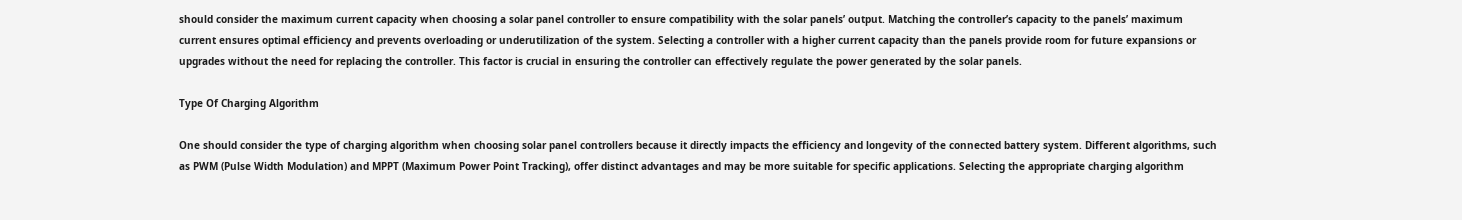should consider the maximum current capacity when choosing a solar panel controller to ensure compatibility with the solar panels’ output. Matching the controller’s capacity to the panels’ maximum current ensures optimal efficiency and prevents overloading or underutilization of the system. Selecting a controller with a higher current capacity than the panels provide room for future expansions or upgrades without the need for replacing the controller. This factor is crucial in ensuring the controller can effectively regulate the power generated by the solar panels.

Type Of Charging Algorithm

One should consider the type of charging algorithm when choosing solar panel controllers because it directly impacts the efficiency and longevity of the connected battery system. Different algorithms, such as PWM (Pulse Width Modulation) and MPPT (Maximum Power Point Tracking), offer distinct advantages and may be more suitable for specific applications. Selecting the appropriate charging algorithm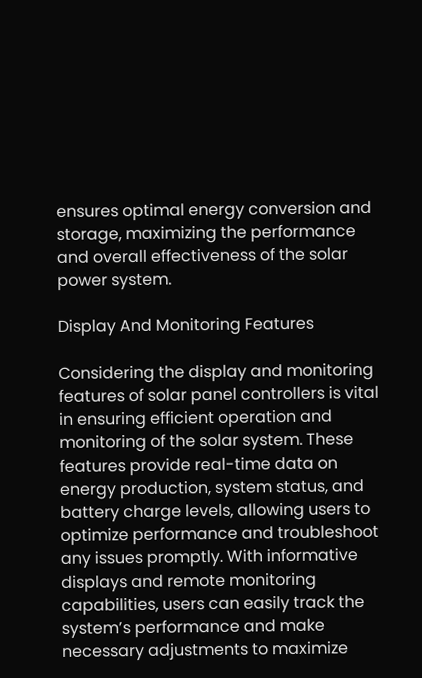ensures optimal energy conversion and storage, maximizing the performance and overall effectiveness of the solar power system.

Display And Monitoring Features

Considering the display and monitoring features of solar panel controllers is vital in ensuring efficient operation and monitoring of the solar system. These features provide real-time data on energy production, system status, and battery charge levels, allowing users to optimize performance and troubleshoot any issues promptly. With informative displays and remote monitoring capabilities, users can easily track the system’s performance and make necessary adjustments to maximize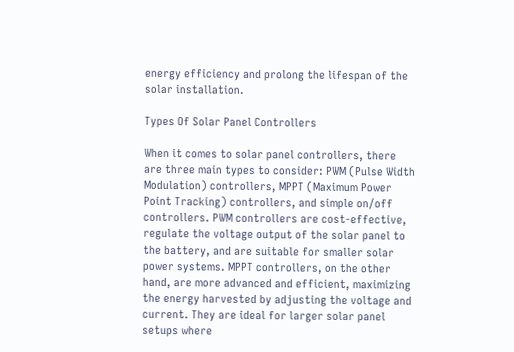energy efficiency and prolong the lifespan of the solar installation.

Types Of Solar Panel Controllers

When it comes to solar panel controllers, there are three main types to consider: PWM (Pulse Width Modulation) controllers, MPPT (Maximum Power Point Tracking) controllers, and simple on/off controllers. PWM controllers are cost-effective, regulate the voltage output of the solar panel to the battery, and are suitable for smaller solar power systems. MPPT controllers, on the other hand, are more advanced and efficient, maximizing the energy harvested by adjusting the voltage and current. They are ideal for larger solar panel setups where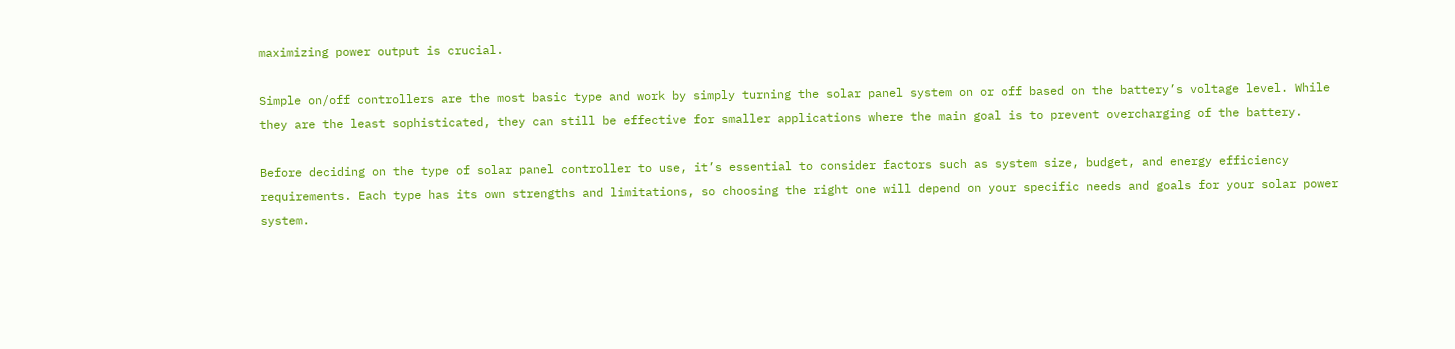maximizing power output is crucial.

Simple on/off controllers are the most basic type and work by simply turning the solar panel system on or off based on the battery’s voltage level. While they are the least sophisticated, they can still be effective for smaller applications where the main goal is to prevent overcharging of the battery.

Before deciding on the type of solar panel controller to use, it’s essential to consider factors such as system size, budget, and energy efficiency requirements. Each type has its own strengths and limitations, so choosing the right one will depend on your specific needs and goals for your solar power system.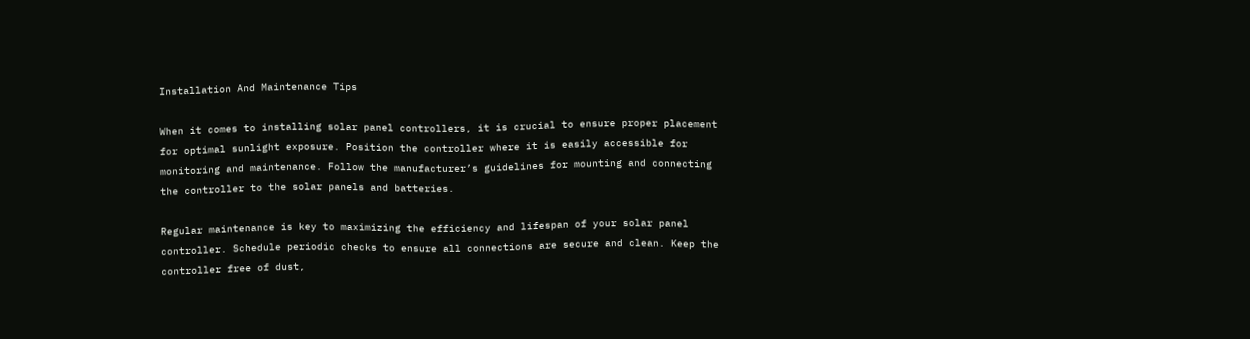Installation And Maintenance Tips

When it comes to installing solar panel controllers, it is crucial to ensure proper placement for optimal sunlight exposure. Position the controller where it is easily accessible for monitoring and maintenance. Follow the manufacturer’s guidelines for mounting and connecting the controller to the solar panels and batteries.

Regular maintenance is key to maximizing the efficiency and lifespan of your solar panel controller. Schedule periodic checks to ensure all connections are secure and clean. Keep the controller free of dust,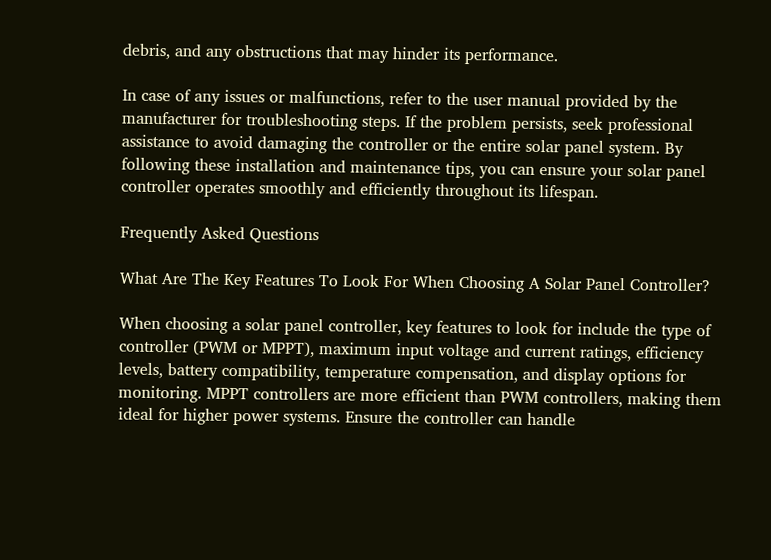debris, and any obstructions that may hinder its performance.

In case of any issues or malfunctions, refer to the user manual provided by the manufacturer for troubleshooting steps. If the problem persists, seek professional assistance to avoid damaging the controller or the entire solar panel system. By following these installation and maintenance tips, you can ensure your solar panel controller operates smoothly and efficiently throughout its lifespan.

Frequently Asked Questions

What Are The Key Features To Look For When Choosing A Solar Panel Controller?

When choosing a solar panel controller, key features to look for include the type of controller (PWM or MPPT), maximum input voltage and current ratings, efficiency levels, battery compatibility, temperature compensation, and display options for monitoring. MPPT controllers are more efficient than PWM controllers, making them ideal for higher power systems. Ensure the controller can handle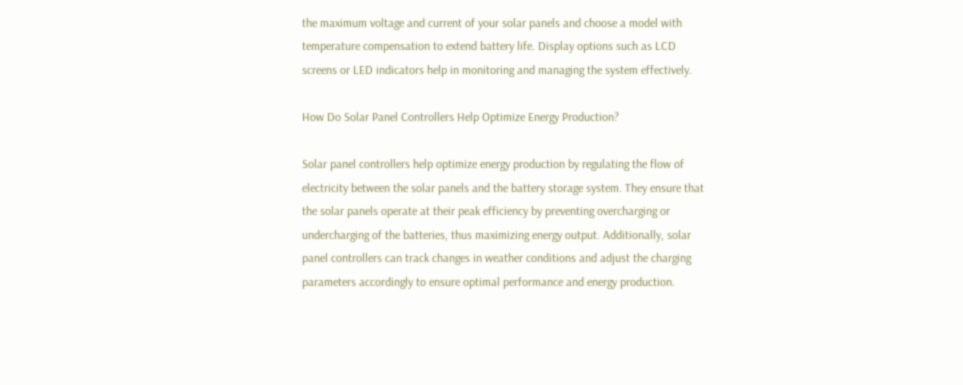the maximum voltage and current of your solar panels and choose a model with temperature compensation to extend battery life. Display options such as LCD screens or LED indicators help in monitoring and managing the system effectively.

How Do Solar Panel Controllers Help Optimize Energy Production?

Solar panel controllers help optimize energy production by regulating the flow of electricity between the solar panels and the battery storage system. They ensure that the solar panels operate at their peak efficiency by preventing overcharging or undercharging of the batteries, thus maximizing energy output. Additionally, solar panel controllers can track changes in weather conditions and adjust the charging parameters accordingly to ensure optimal performance and energy production.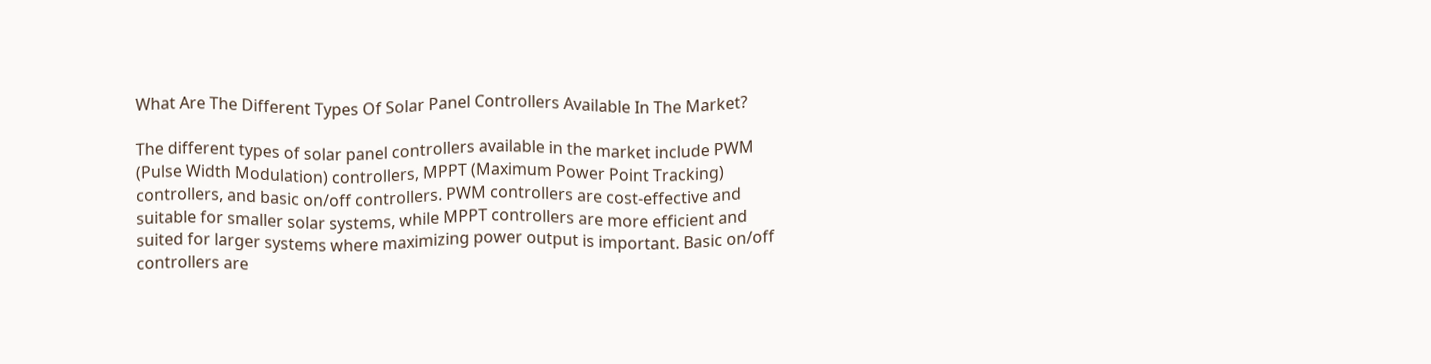What Are The Different Types Of Solar Panel Controllers Available In The Market?

The different types of solar panel controllers available in the market include PWM (Pulse Width Modulation) controllers, MPPT (Maximum Power Point Tracking) controllers, and basic on/off controllers. PWM controllers are cost-effective and suitable for smaller solar systems, while MPPT controllers are more efficient and suited for larger systems where maximizing power output is important. Basic on/off controllers are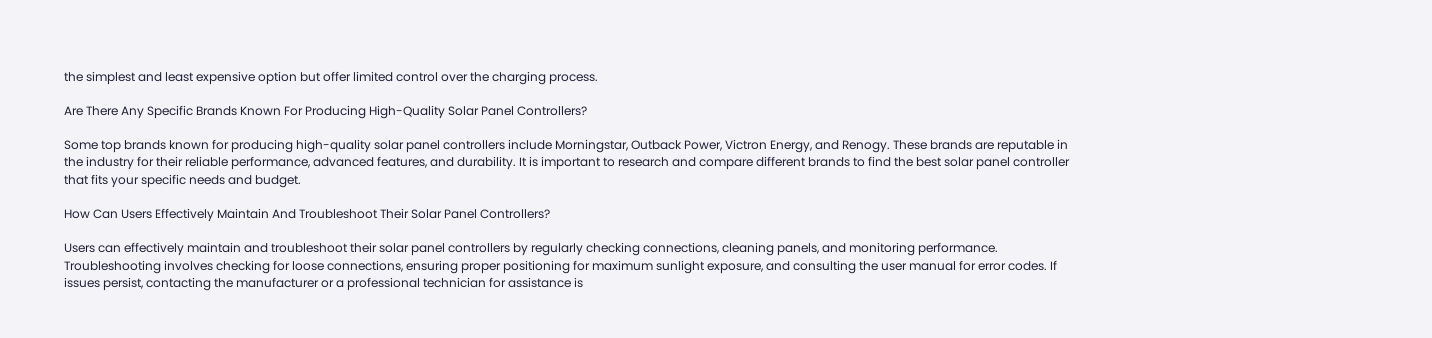the simplest and least expensive option but offer limited control over the charging process.

Are There Any Specific Brands Known For Producing High-Quality Solar Panel Controllers?

Some top brands known for producing high-quality solar panel controllers include Morningstar, Outback Power, Victron Energy, and Renogy. These brands are reputable in the industry for their reliable performance, advanced features, and durability. It is important to research and compare different brands to find the best solar panel controller that fits your specific needs and budget.

How Can Users Effectively Maintain And Troubleshoot Their Solar Panel Controllers?

Users can effectively maintain and troubleshoot their solar panel controllers by regularly checking connections, cleaning panels, and monitoring performance. Troubleshooting involves checking for loose connections, ensuring proper positioning for maximum sunlight exposure, and consulting the user manual for error codes. If issues persist, contacting the manufacturer or a professional technician for assistance is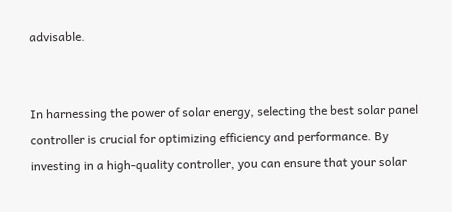advisable.


In harnessing the power of solar energy, selecting the best solar panel controller is crucial for optimizing efficiency and performance. By investing in a high-quality controller, you can ensure that your solar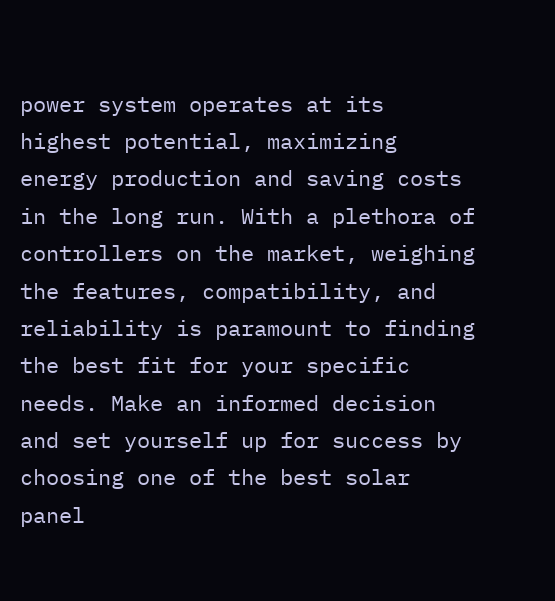power system operates at its highest potential, maximizing energy production and saving costs in the long run. With a plethora of controllers on the market, weighing the features, compatibility, and reliability is paramount to finding the best fit for your specific needs. Make an informed decision and set yourself up for success by choosing one of the best solar panel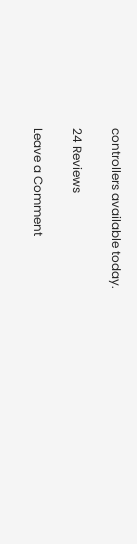controllers available today.

24 Reviews

Leave a Comment